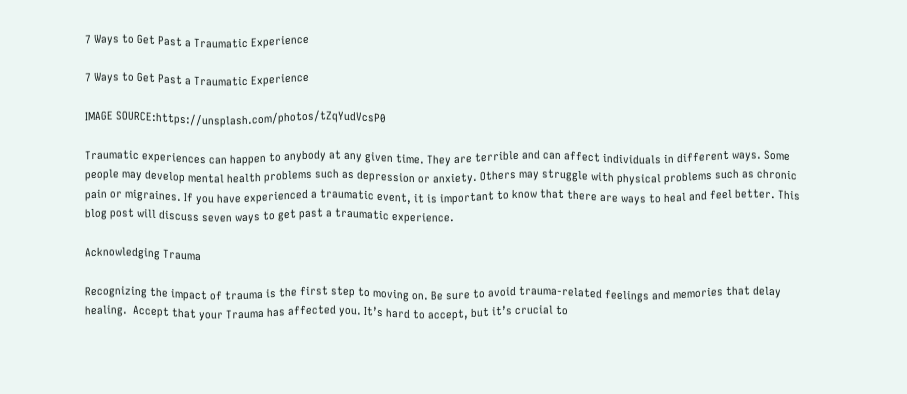7 Ways to Get Past a Traumatic Experience

7 Ways to Get Past a Traumatic Experience

IMAGE SOURCE:https://unsplash.com/photos/tZqYudVcsP0

Traumatic experiences can happen to anybody at any given time. They are terrible and can affect individuals in different ways. Some people may develop mental health problems such as depression or anxiety. Others may struggle with physical problems such as chronic pain or migraines. If you have experienced a traumatic event, it is important to know that there are ways to heal and feel better. This blog post will discuss seven ways to get past a traumatic experience.

Acknowledging Trauma

Recognizing the impact of trauma is the first step to moving on. Be sure to avoid trauma-related feelings and memories that delay healing.  Accept that your Trauma has affected you. It’s hard to accept, but it’s crucial to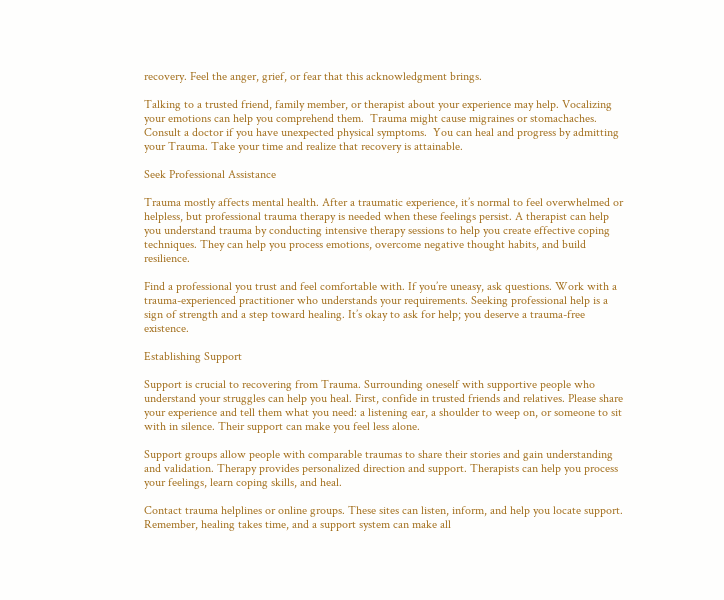recovery. Feel the anger, grief, or fear that this acknowledgment brings.

Talking to a trusted friend, family member, or therapist about your experience may help. Vocalizing your emotions can help you comprehend them.  Trauma might cause migraines or stomachaches. Consult a doctor if you have unexpected physical symptoms.  You can heal and progress by admitting your Trauma. Take your time and realize that recovery is attainable.

Seek Professional Assistance

Trauma mostly affects mental health. After a traumatic experience, it’s normal to feel overwhelmed or helpless, but professional trauma therapy is needed when these feelings persist. A therapist can help you understand trauma by conducting intensive therapy sessions to help you create effective coping techniques. They can help you process emotions, overcome negative thought habits, and build resilience.

Find a professional you trust and feel comfortable with. If you’re uneasy, ask questions. Work with a trauma-experienced practitioner who understands your requirements. Seeking professional help is a sign of strength and a step toward healing. It’s okay to ask for help; you deserve a trauma-free existence.

Establishing Support

Support is crucial to recovering from Trauma. Surrounding oneself with supportive people who understand your struggles can help you heal. First, confide in trusted friends and relatives. Please share your experience and tell them what you need: a listening ear, a shoulder to weep on, or someone to sit with in silence. Their support can make you feel less alone.

Support groups allow people with comparable traumas to share their stories and gain understanding and validation. Therapy provides personalized direction and support. Therapists can help you process your feelings, learn coping skills, and heal.

Contact trauma helplines or online groups. These sites can listen, inform, and help you locate support. Remember, healing takes time, and a support system can make all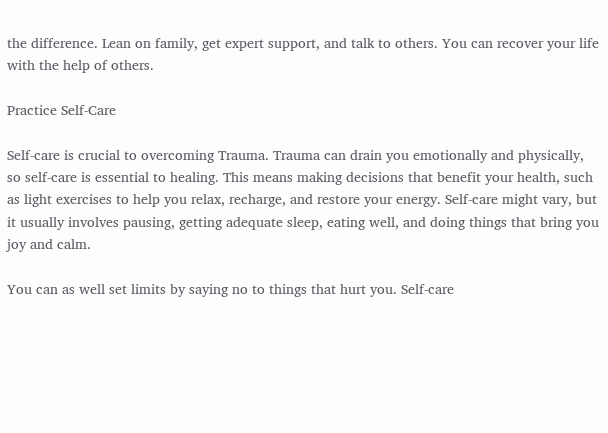the difference. Lean on family, get expert support, and talk to others. You can recover your life with the help of others.

Practice Self-Care

Self-care is crucial to overcoming Trauma. Trauma can drain you emotionally and physically, so self-care is essential to healing. This means making decisions that benefit your health, such as light exercises to help you relax, recharge, and restore your energy. Self-care might vary, but it usually involves pausing, getting adequate sleep, eating well, and doing things that bring you joy and calm.

You can as well set limits by saying no to things that hurt you. Self-care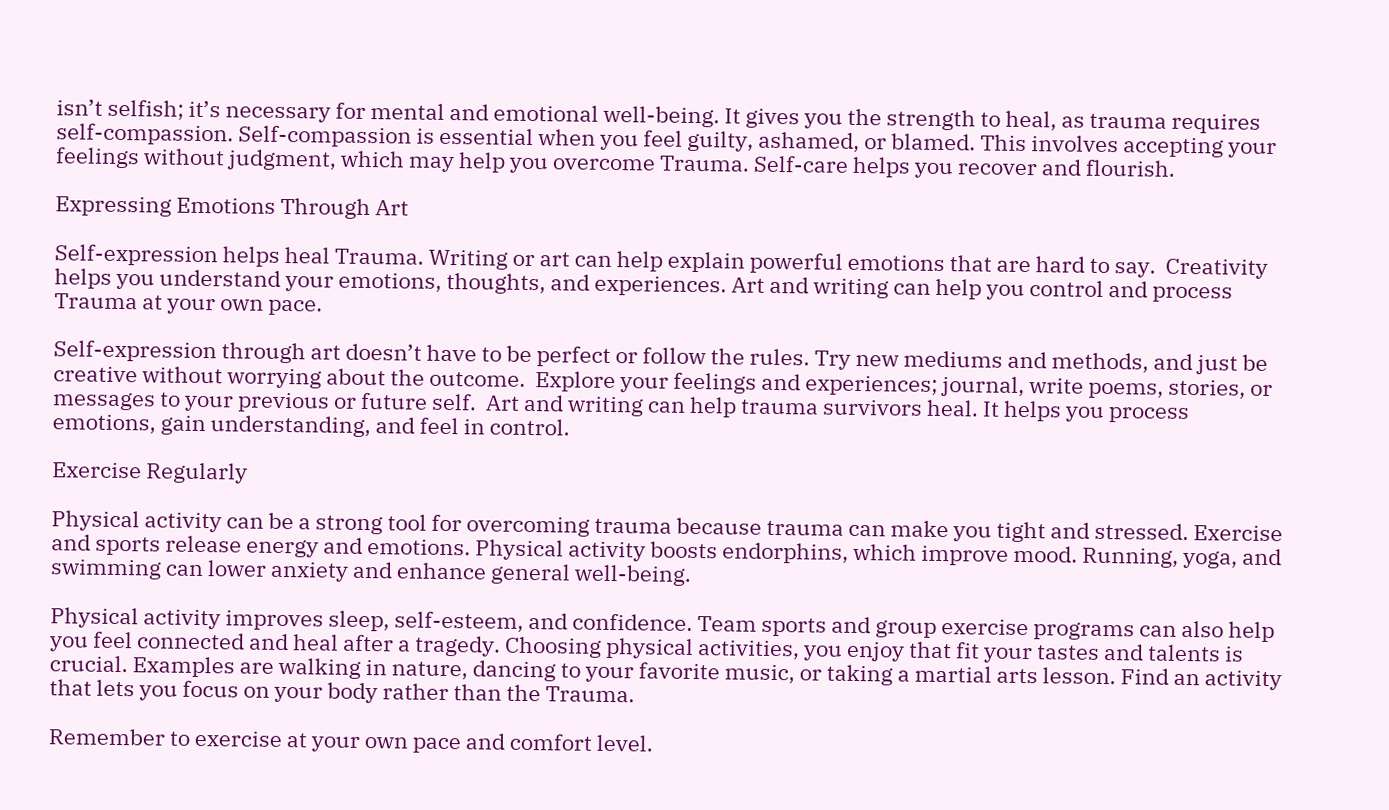isn’t selfish; it’s necessary for mental and emotional well-being. It gives you the strength to heal, as trauma requires self-compassion. Self-compassion is essential when you feel guilty, ashamed, or blamed. This involves accepting your feelings without judgment, which may help you overcome Trauma. Self-care helps you recover and flourish.

Expressing Emotions Through Art

Self-expression helps heal Trauma. Writing or art can help explain powerful emotions that are hard to say.  Creativity helps you understand your emotions, thoughts, and experiences. Art and writing can help you control and process Trauma at your own pace.

Self-expression through art doesn’t have to be perfect or follow the rules. Try new mediums and methods, and just be creative without worrying about the outcome.  Explore your feelings and experiences; journal, write poems, stories, or messages to your previous or future self.  Art and writing can help trauma survivors heal. It helps you process emotions, gain understanding, and feel in control.

Exercise Regularly

Physical activity can be a strong tool for overcoming trauma because trauma can make you tight and stressed. Exercise and sports release energy and emotions. Physical activity boosts endorphins, which improve mood. Running, yoga, and swimming can lower anxiety and enhance general well-being.

Physical activity improves sleep, self-esteem, and confidence. Team sports and group exercise programs can also help you feel connected and heal after a tragedy. Choosing physical activities, you enjoy that fit your tastes and talents is crucial. Examples are walking in nature, dancing to your favorite music, or taking a martial arts lesson. Find an activity that lets you focus on your body rather than the Trauma.

Remember to exercise at your own pace and comfort level.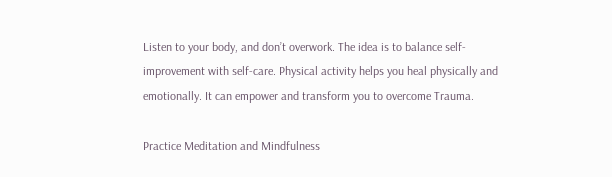Listen to your body, and don’t overwork. The idea is to balance self-improvement with self-care. Physical activity helps you heal physically and emotionally. It can empower and transform you to overcome Trauma.

Practice Meditation and Mindfulness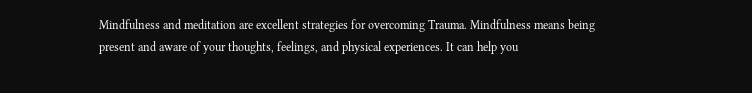Mindfulness and meditation are excellent strategies for overcoming Trauma. Mindfulness means being present and aware of your thoughts, feelings, and physical experiences. It can help you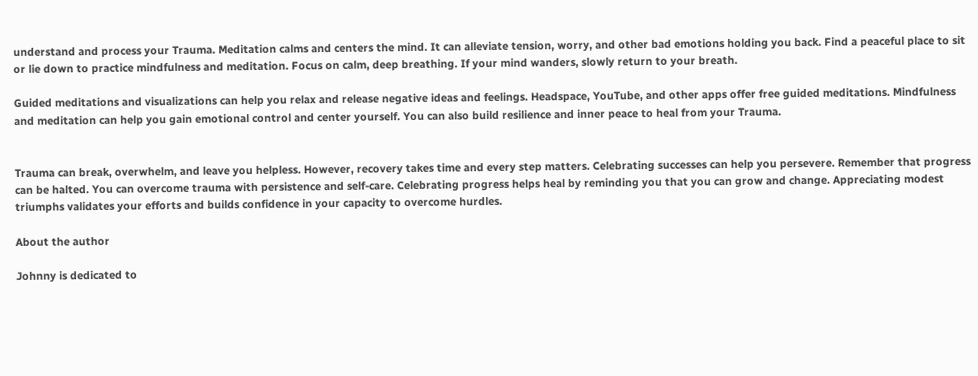understand and process your Trauma. Meditation calms and centers the mind. It can alleviate tension, worry, and other bad emotions holding you back. Find a peaceful place to sit or lie down to practice mindfulness and meditation. Focus on calm, deep breathing. If your mind wanders, slowly return to your breath.

Guided meditations and visualizations can help you relax and release negative ideas and feelings. Headspace, YouTube, and other apps offer free guided meditations. Mindfulness and meditation can help you gain emotional control and center yourself. You can also build resilience and inner peace to heal from your Trauma.


Trauma can break, overwhelm, and leave you helpless. However, recovery takes time and every step matters. Celebrating successes can help you persevere. Remember that progress can be halted. You can overcome trauma with persistence and self-care. Celebrating progress helps heal by reminding you that you can grow and change. Appreciating modest triumphs validates your efforts and builds confidence in your capacity to overcome hurdles.

About the author

Johnny is dedicated to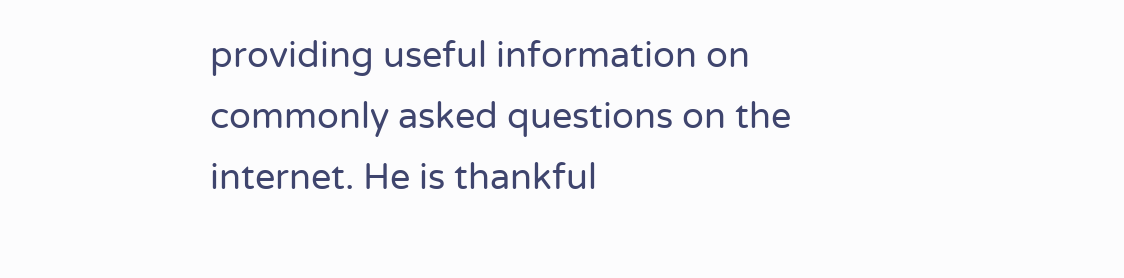providing useful information on commonly asked questions on the internet. He is thankful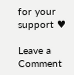for your support ♥

Leave a Comment